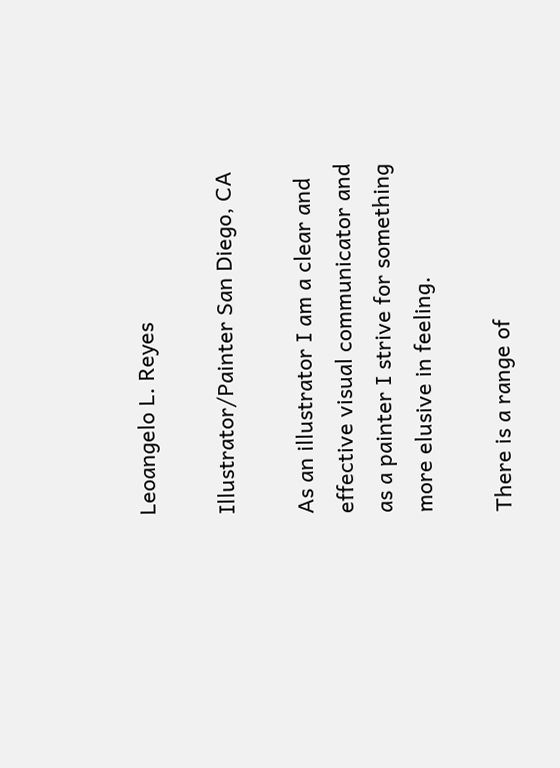Leoangelo L. Reyes

Illustrator/Painter San Diego, CA

As an illustrator I am a clear and effective visual communicator and as a painter I strive for something more elusive in feeling.

There is a range of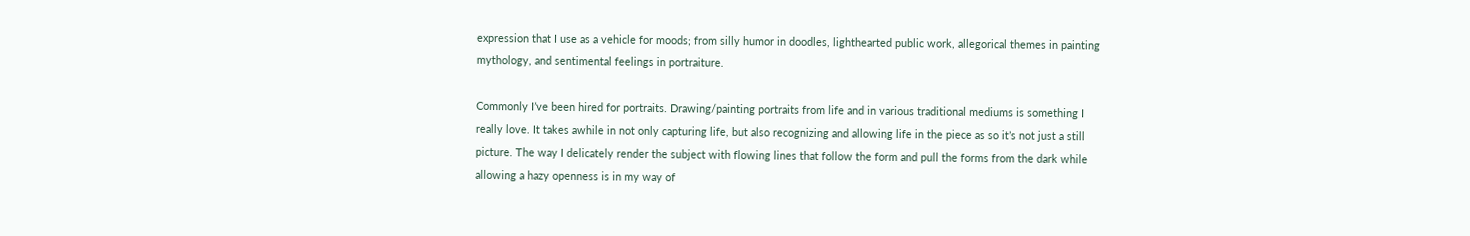expression that I use as a vehicle for moods; from silly humor in doodles, lighthearted public work, allegorical themes in painting mythology, and sentimental feelings in portraiture.

Commonly I’ve been hired for portraits. Drawing/painting portraits from life and in various traditional mediums is something I really love. It takes awhile in not only capturing life, but also recognizing and allowing life in the piece as so it’s not just a still picture. The way I delicately render the subject with flowing lines that follow the form and pull the forms from the dark while allowing a hazy openness is in my way of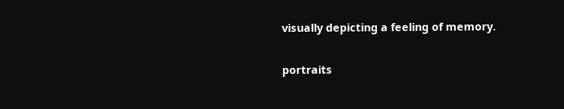visually depicting a feeling of memory.


portraits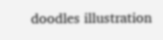doodles illustration